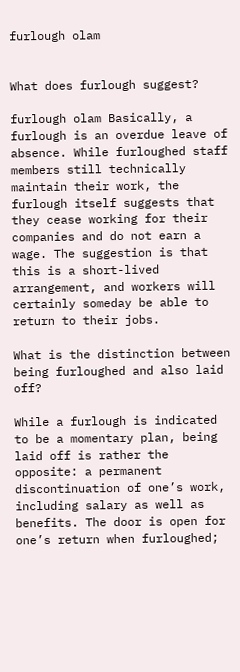furlough olam


What does furlough suggest?

furlough olam Basically, a furlough is an overdue leave of absence. While furloughed staff members still technically maintain their work, the furlough itself suggests that they cease working for their companies and do not earn a wage. The suggestion is that this is a short-lived arrangement, and workers will certainly someday be able to return to their jobs.

What is the distinction between being furloughed and also laid off?

While a furlough is indicated to be a momentary plan, being laid off is rather the opposite: a permanent discontinuation of one’s work, including salary as well as benefits. The door is open for one’s return when furloughed;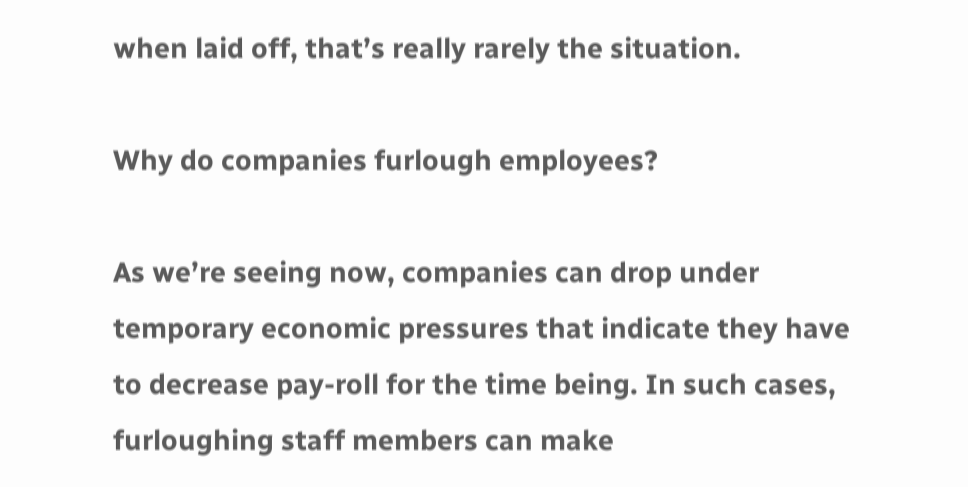when laid off, that’s really rarely the situation.

Why do companies furlough employees?

As we’re seeing now, companies can drop under temporary economic pressures that indicate they have to decrease pay-roll for the time being. In such cases, furloughing staff members can make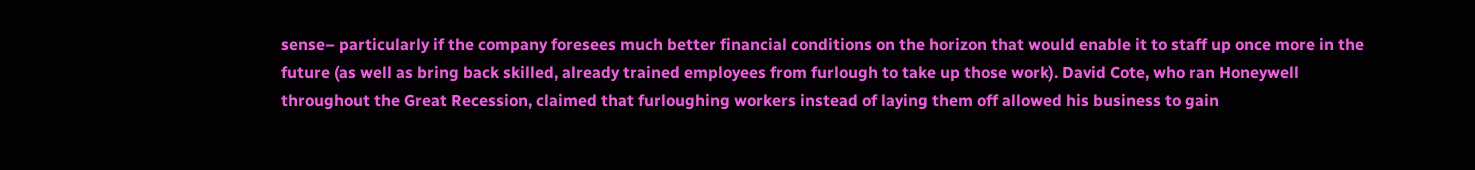sense– particularly if the company foresees much better financial conditions on the horizon that would enable it to staff up once more in the future (as well as bring back skilled, already trained employees from furlough to take up those work). David Cote, who ran Honeywell throughout the Great Recession, claimed that furloughing workers instead of laying them off allowed his business to gain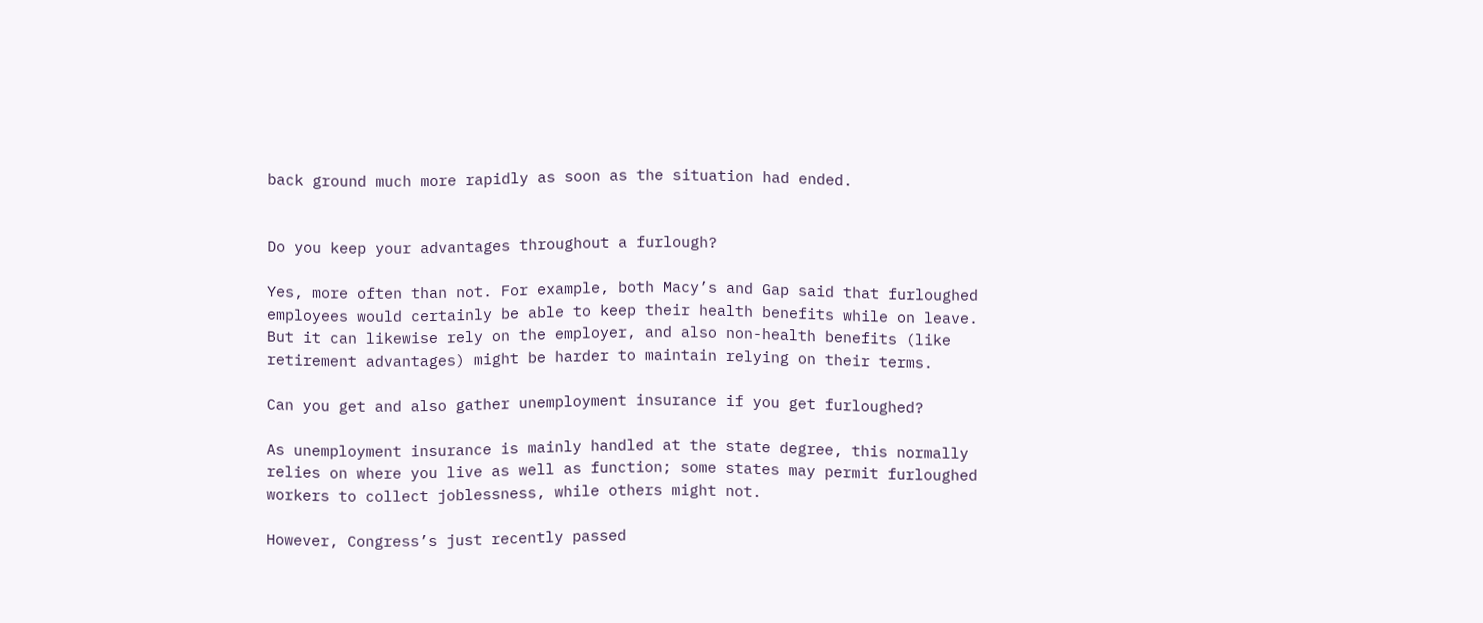back ground much more rapidly as soon as the situation had ended.


Do you keep your advantages throughout a furlough?

Yes, more often than not. For example, both Macy’s and Gap said that furloughed employees would certainly be able to keep their health benefits while on leave. But it can likewise rely on the employer, and also non-health benefits (like retirement advantages) might be harder to maintain relying on their terms.

Can you get and also gather unemployment insurance if you get furloughed?

As unemployment insurance is mainly handled at the state degree, this normally relies on where you live as well as function; some states may permit furloughed workers to collect joblessness, while others might not.

However, Congress’s just recently passed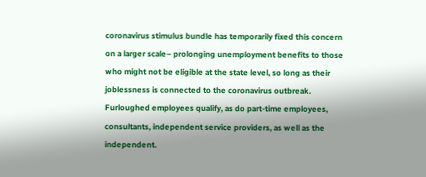coronavirus stimulus bundle has temporarily fixed this concern on a larger scale– prolonging unemployment benefits to those who might not be eligible at the state level, so long as their joblessness is connected to the coronavirus outbreak. Furloughed employees qualify, as do part-time employees, consultants, independent service providers, as well as the independent.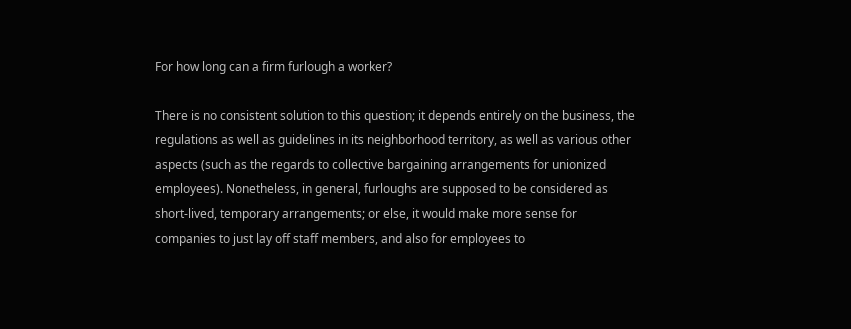For how long can a firm furlough a worker?

There is no consistent solution to this question; it depends entirely on the business, the regulations as well as guidelines in its neighborhood territory, as well as various other aspects (such as the regards to collective bargaining arrangements for unionized employees). Nonetheless, in general, furloughs are supposed to be considered as short-lived, temporary arrangements; or else, it would make more sense for companies to just lay off staff members, and also for employees to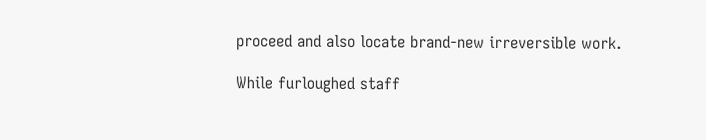proceed and also locate brand-new irreversible work.

While furloughed staff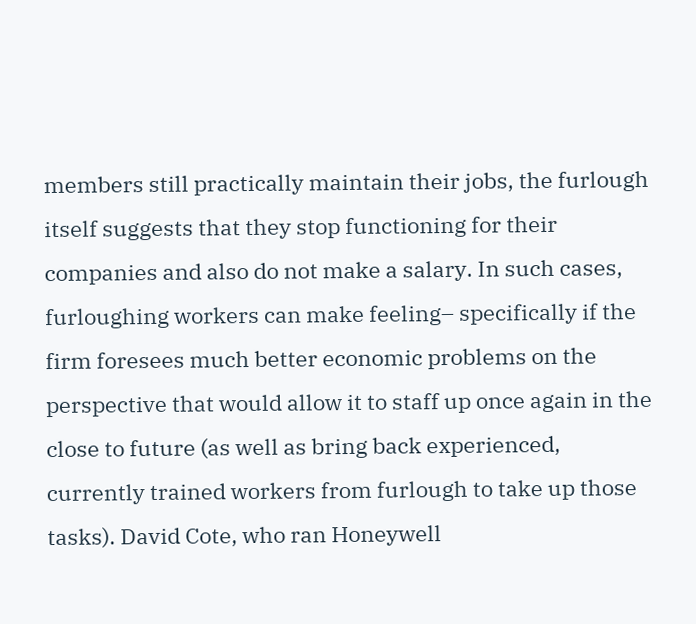members still practically maintain their jobs, the furlough itself suggests that they stop functioning for their companies and also do not make a salary. In such cases, furloughing workers can make feeling– specifically if the firm foresees much better economic problems on the perspective that would allow it to staff up once again in the close to future (as well as bring back experienced, currently trained workers from furlough to take up those tasks). David Cote, who ran Honeywell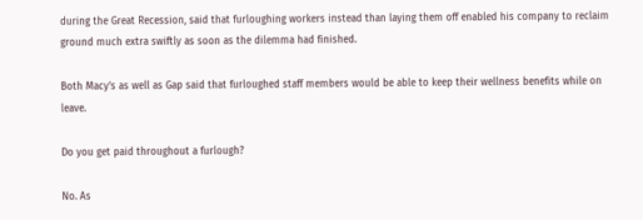during the Great Recession, said that furloughing workers instead than laying them off enabled his company to reclaim ground much extra swiftly as soon as the dilemma had finished.

Both Macy’s as well as Gap said that furloughed staff members would be able to keep their wellness benefits while on leave.

Do you get paid throughout a furlough?

No. As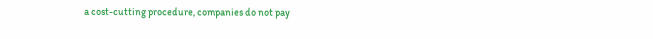a cost-cutting procedure, companies do not pay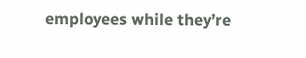employees while they’re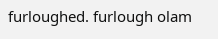furloughed. furlough olam